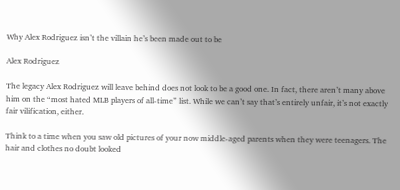Why Alex Rodriguez isn’t the villain he’s been made out to be

Alex Rodriguez

The legacy Alex Rodriguez will leave behind does not look to be a good one. In fact, there aren’t many above him on the “most hated MLB players of all-time” list. While we can’t say that’s entirely unfair, it’s not exactly fair vilification, either.

Think to a time when you saw old pictures of your now middle-aged parents when they were teenagers. The hair and clothes no doubt looked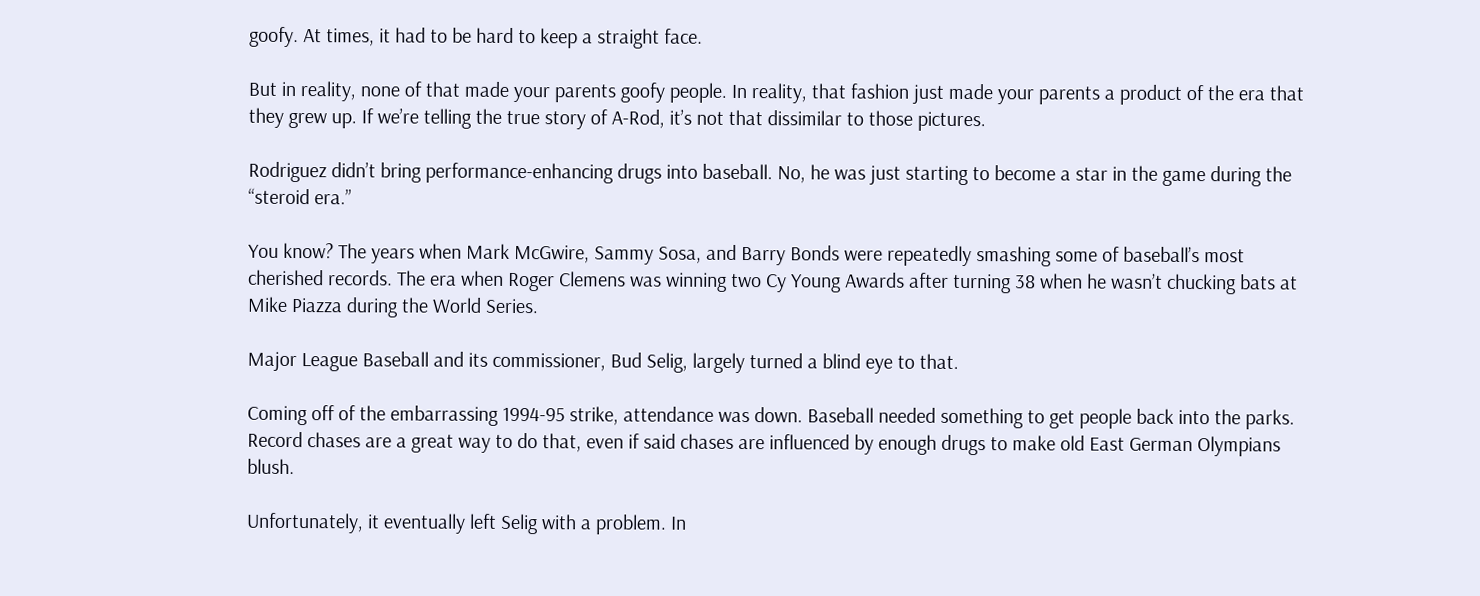goofy. At times, it had to be hard to keep a straight face.

But in reality, none of that made your parents goofy people. In reality, that fashion just made your parents a product of the era that they grew up. If we’re telling the true story of A-Rod, it’s not that dissimilar to those pictures.

Rodriguez didn’t bring performance-enhancing drugs into baseball. No, he was just starting to become a star in the game during the “steroid era.”

You know? The years when Mark McGwire, Sammy Sosa, and Barry Bonds were repeatedly smashing some of baseball’s most cherished records. The era when Roger Clemens was winning two Cy Young Awards after turning 38 when he wasn’t chucking bats at Mike Piazza during the World Series.

Major League Baseball and its commissioner, Bud Selig, largely turned a blind eye to that.

Coming off of the embarrassing 1994-95 strike, attendance was down. Baseball needed something to get people back into the parks. Record chases are a great way to do that, even if said chases are influenced by enough drugs to make old East German Olympians blush.

Unfortunately, it eventually left Selig with a problem. In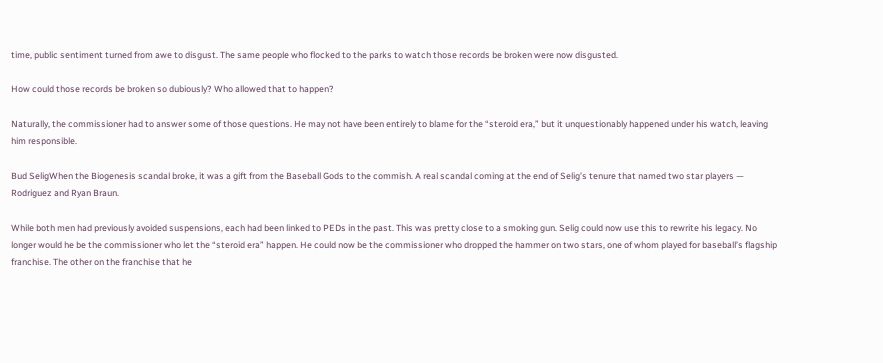time, public sentiment turned from awe to disgust. The same people who flocked to the parks to watch those records be broken were now disgusted.

How could those records be broken so dubiously? Who allowed that to happen?

Naturally, the commissioner had to answer some of those questions. He may not have been entirely to blame for the “steroid era,” but it unquestionably happened under his watch, leaving him responsible.

Bud SeligWhen the Biogenesis scandal broke, it was a gift from the Baseball Gods to the commish. A real scandal coming at the end of Selig’s tenure that named two star players — Rodriguez and Ryan Braun.

While both men had previously avoided suspensions, each had been linked to PEDs in the past. This was pretty close to a smoking gun. Selig could now use this to rewrite his legacy. No longer would he be the commissioner who let the “steroid era” happen. He could now be the commissioner who dropped the hammer on two stars, one of whom played for baseball’s flagship franchise. The other on the franchise that he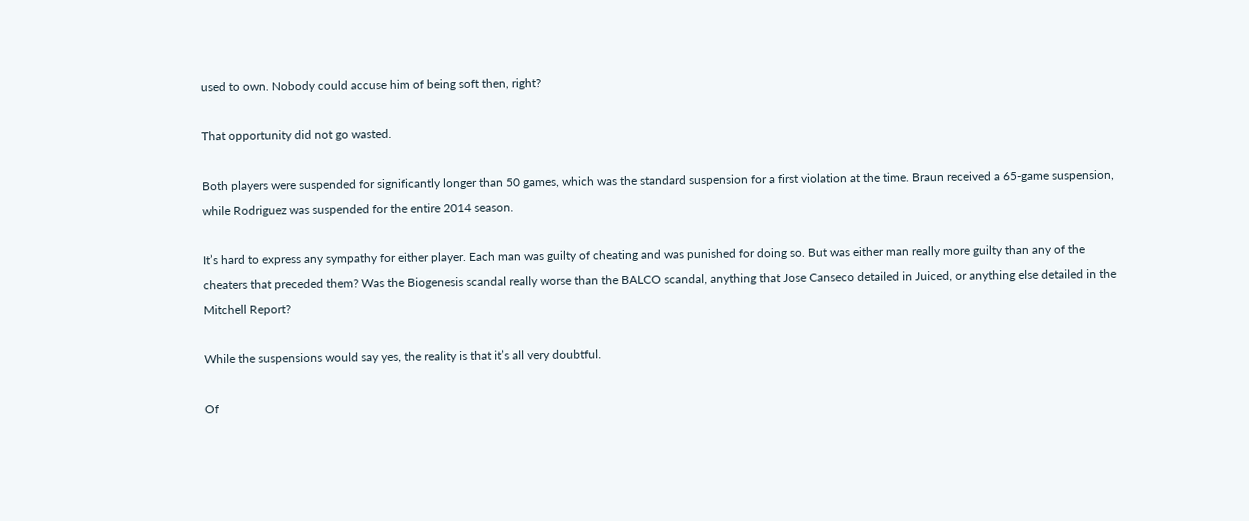used to own. Nobody could accuse him of being soft then, right?

That opportunity did not go wasted.

Both players were suspended for significantly longer than 50 games, which was the standard suspension for a first violation at the time. Braun received a 65-game suspension, while Rodriguez was suspended for the entire 2014 season.

It’s hard to express any sympathy for either player. Each man was guilty of cheating and was punished for doing so. But was either man really more guilty than any of the cheaters that preceded them? Was the Biogenesis scandal really worse than the BALCO scandal, anything that Jose Canseco detailed in Juiced, or anything else detailed in the Mitchell Report?

While the suspensions would say yes, the reality is that it’s all very doubtful.

Of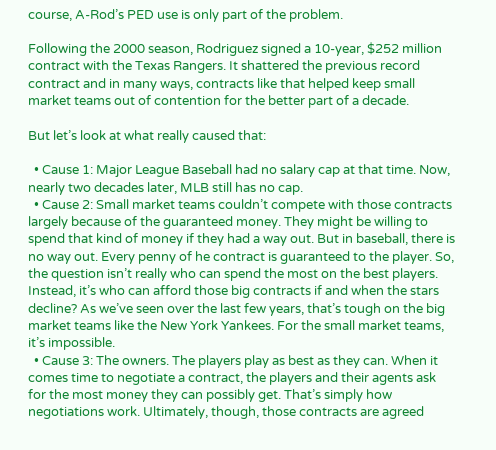course, A-Rod’s PED use is only part of the problem.

Following the 2000 season, Rodriguez signed a 10-year, $252 million contract with the Texas Rangers. It shattered the previous record contract and in many ways, contracts like that helped keep small market teams out of contention for the better part of a decade.

But let’s look at what really caused that:

  • Cause 1: Major League Baseball had no salary cap at that time. Now, nearly two decades later, MLB still has no cap.
  • Cause 2: Small market teams couldn’t compete with those contracts largely because of the guaranteed money. They might be willing to spend that kind of money if they had a way out. But in baseball, there is no way out. Every penny of he contract is guaranteed to the player. So, the question isn’t really who can spend the most on the best players. Instead, it’s who can afford those big contracts if and when the stars decline? As we’ve seen over the last few years, that’s tough on the big market teams like the New York Yankees. For the small market teams, it’s impossible.
  • Cause 3: The owners. The players play as best as they can. When it comes time to negotiate a contract, the players and their agents ask for the most money they can possibly get. That’s simply how negotiations work. Ultimately, though, those contracts are agreed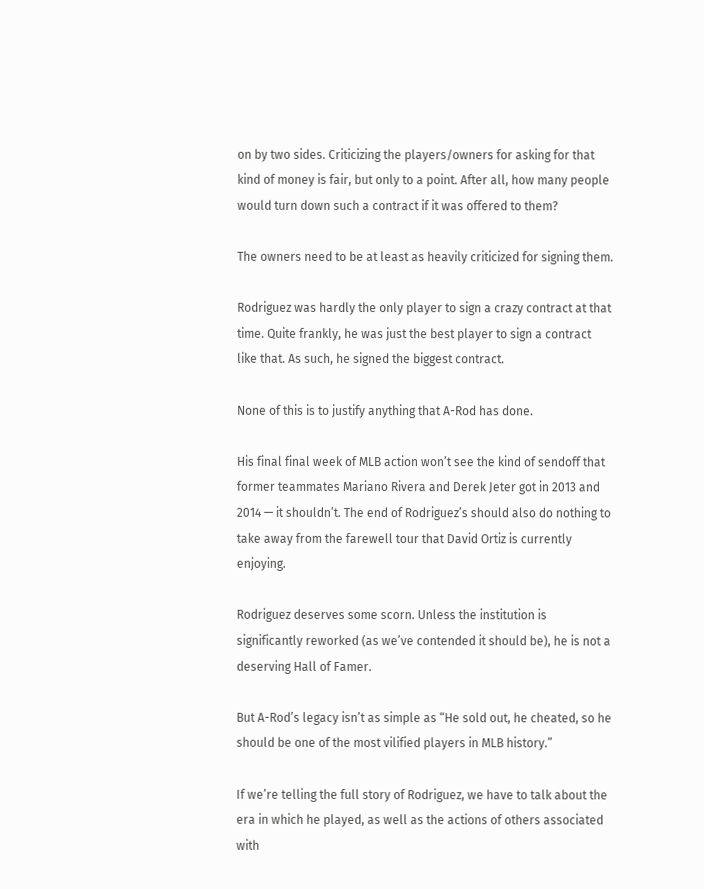on by two sides. Criticizing the players/owners for asking for that kind of money is fair, but only to a point. After all, how many people would turn down such a contract if it was offered to them?

The owners need to be at least as heavily criticized for signing them.

Rodriguez was hardly the only player to sign a crazy contract at that time. Quite frankly, he was just the best player to sign a contract like that. As such, he signed the biggest contract.

None of this is to justify anything that A-Rod has done.

His final final week of MLB action won’t see the kind of sendoff that former teammates Mariano Rivera and Derek Jeter got in 2013 and 2014 — it shouldn’t. The end of Rodriguez’s should also do nothing to take away from the farewell tour that David Ortiz is currently enjoying.

Rodriguez deserves some scorn. Unless the institution is significantly reworked (as we’ve contended it should be), he is not a deserving Hall of Famer.

But A-Rod’s legacy isn’t as simple as “He sold out, he cheated, so he should be one of the most vilified players in MLB history.”

If we’re telling the full story of Rodriguez, we have to talk about the era in which he played, as well as the actions of others associated with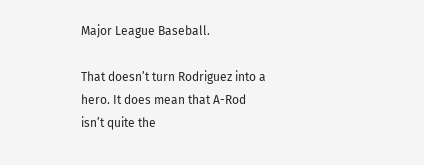Major League Baseball.

That doesn’t turn Rodriguez into a hero. It does mean that A-Rod isn’t quite the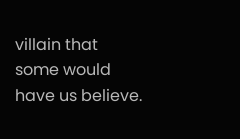villain that some would have us believe.